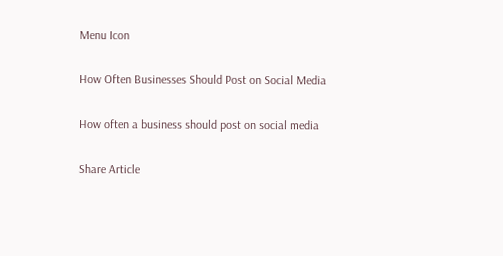Menu Icon

How Often Businesses Should Post on Social Media

How often a business should post on social media

Share Article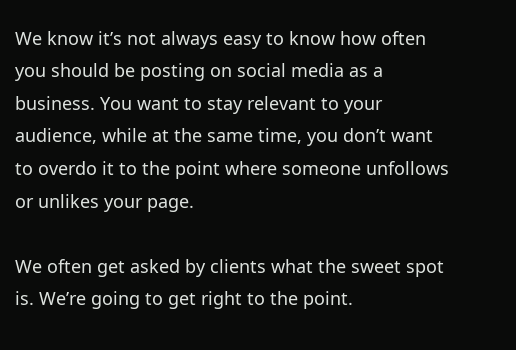We know it’s not always easy to know how often you should be posting on social media as a business. You want to stay relevant to your audience, while at the same time, you don’t want to overdo it to the point where someone unfollows or unlikes your page.

We often get asked by clients what the sweet spot is. We’re going to get right to the point.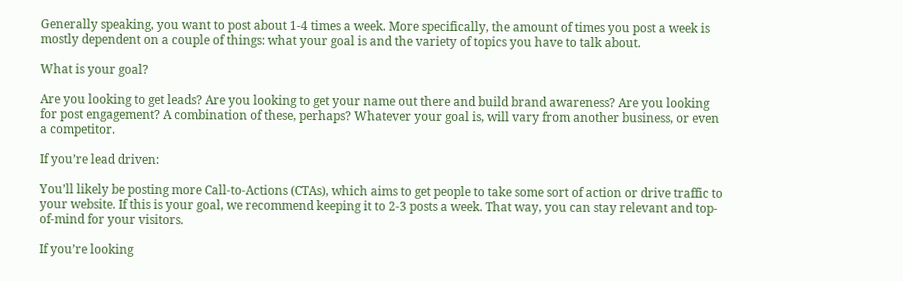Generally speaking, you want to post about 1-4 times a week. More specifically, the amount of times you post a week is mostly dependent on a couple of things: what your goal is and the variety of topics you have to talk about.

What is your goal?

Are you looking to get leads? Are you looking to get your name out there and build brand awareness? Are you looking for post engagement? A combination of these, perhaps? Whatever your goal is, will vary from another business, or even a competitor.

If you’re lead driven:

You’ll likely be posting more Call-to-Actions (CTAs), which aims to get people to take some sort of action or drive traffic to your website. If this is your goal, we recommend keeping it to 2-3 posts a week. That way, you can stay relevant and top-of-mind for your visitors.

If you’re looking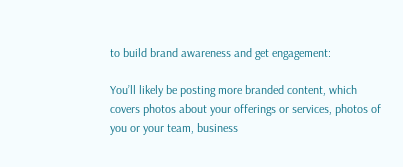to build brand awareness and get engagement:

You’ll likely be posting more branded content, which covers photos about your offerings or services, photos of you or your team, business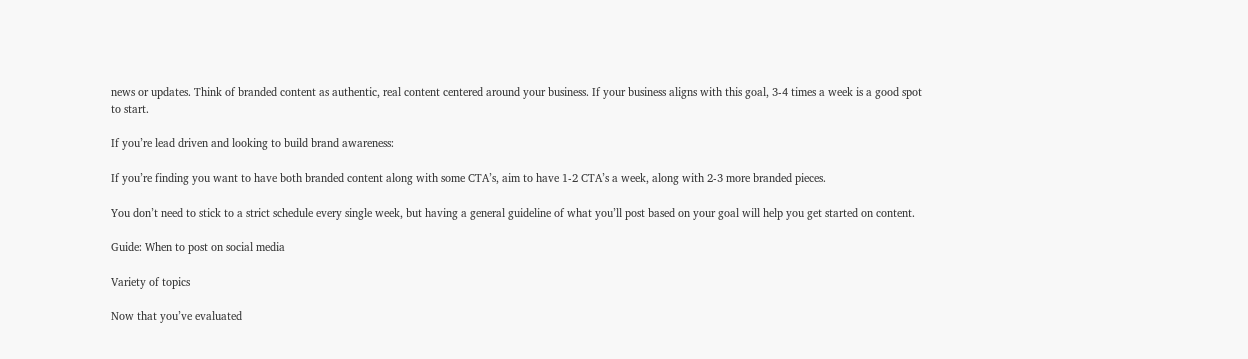news or updates. Think of branded content as authentic, real content centered around your business. If your business aligns with this goal, 3-4 times a week is a good spot to start.

If you’re lead driven and looking to build brand awareness:

If you’re finding you want to have both branded content along with some CTA’s, aim to have 1-2 CTA’s a week, along with 2-3 more branded pieces.

You don’t need to stick to a strict schedule every single week, but having a general guideline of what you’ll post based on your goal will help you get started on content.

Guide: When to post on social media

Variety of topics

Now that you’ve evaluated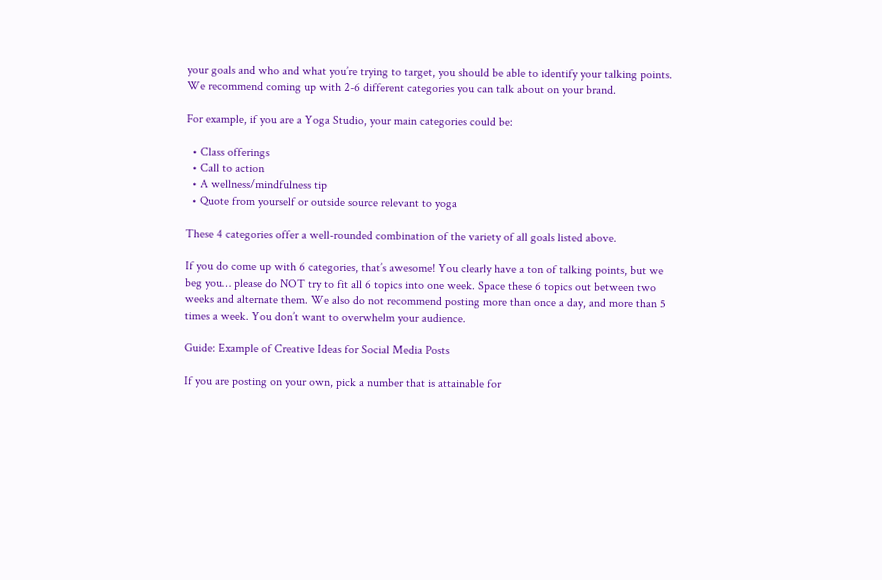your goals and who and what you’re trying to target, you should be able to identify your talking points. We recommend coming up with 2-6 different categories you can talk about on your brand.

For example, if you are a Yoga Studio, your main categories could be:

  • Class offerings
  • Call to action
  • A wellness/mindfulness tip
  • Quote from yourself or outside source relevant to yoga

These 4 categories offer a well-rounded combination of the variety of all goals listed above.

If you do come up with 6 categories, that’s awesome! You clearly have a ton of talking points, but we beg you… please do NOT try to fit all 6 topics into one week. Space these 6 topics out between two weeks and alternate them. We also do not recommend posting more than once a day, and more than 5 times a week. You don’t want to overwhelm your audience.

Guide: Example of Creative Ideas for Social Media Posts

If you are posting on your own, pick a number that is attainable for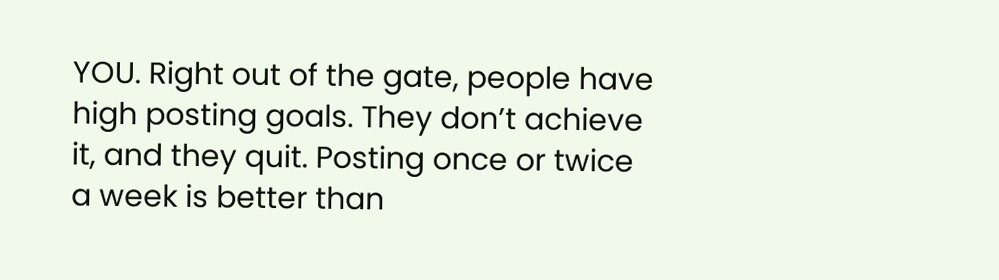YOU. Right out of the gate, people have high posting goals. They don’t achieve it, and they quit. Posting once or twice a week is better than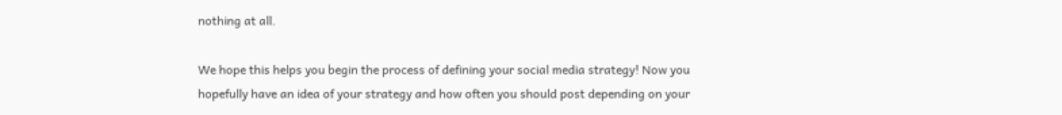nothing at all.

We hope this helps you begin the process of defining your social media strategy! Now you hopefully have an idea of your strategy and how often you should post depending on your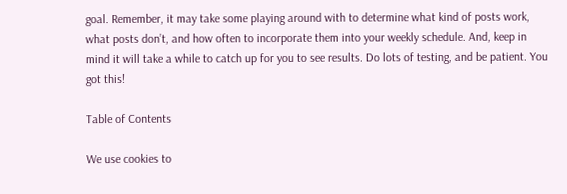goal. Remember, it may take some playing around with to determine what kind of posts work, what posts don’t, and how often to incorporate them into your weekly schedule. And, keep in mind it will take a while to catch up for you to see results. Do lots of testing, and be patient. You got this!

Table of Contents

We use cookies to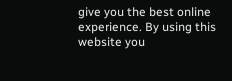give you the best online experience. By using this website you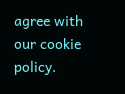agree with our cookie policy.